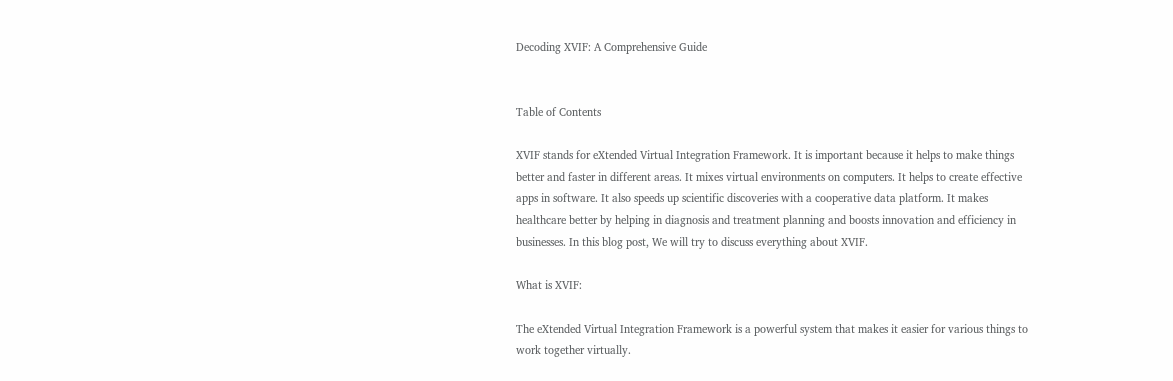Decoding XVIF: A Comprehensive Guide


Table of Contents

XVIF stands for eXtended Virtual Integration Framework. It is important because it helps to make things better and faster in different areas. It mixes virtual environments on computers. It helps to create effective apps in software. It also speeds up scientific discoveries with a cooperative data platform. It makes healthcare better by helping in diagnosis and treatment planning and boosts innovation and efficiency in businesses. In this blog post, We will try to discuss everything about XVIF.

What is XVIF:

The eXtended Virtual Integration Framework is a powerful system that makes it easier for various things to work together virtually.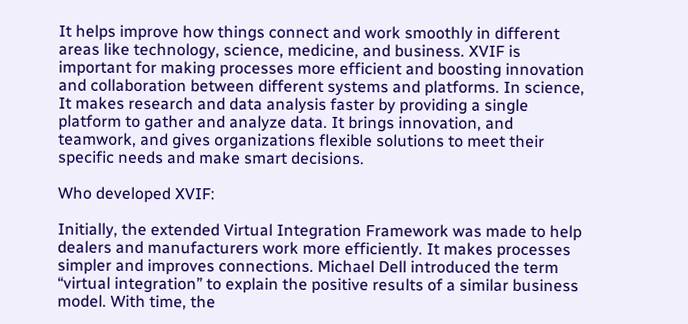It helps improve how things connect and work smoothly in different areas like technology, science, medicine, and business. XVIF is important for making processes more efficient and boosting innovation and collaboration between different systems and platforms. In science, It makes research and data analysis faster by providing a single platform to gather and analyze data. It brings innovation, and teamwork, and gives organizations flexible solutions to meet their specific needs and make smart decisions.

Who developed XVIF:

Initially, the extended Virtual Integration Framework was made to help dealers and manufacturers work more efficiently. It makes processes simpler and improves connections. Michael Dell introduced the term “virtual integration” to explain the positive results of a similar business model. With time, the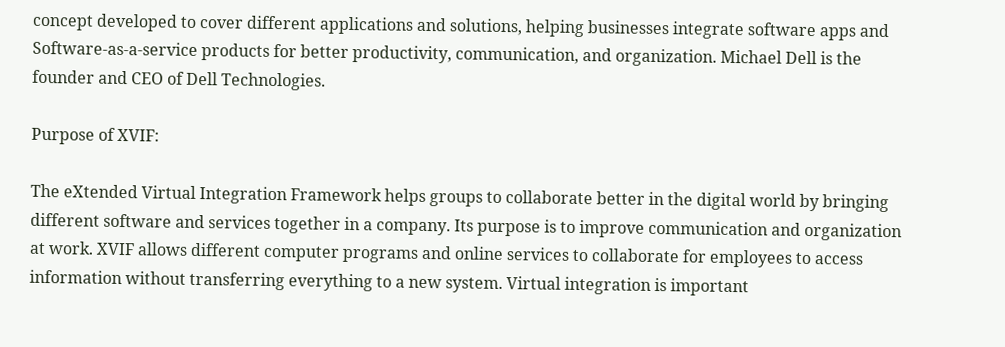concept developed to cover different applications and solutions, helping businesses integrate software apps and Software-as-a-service products for better productivity, communication, and organization. Michael Dell is the founder and CEO of Dell Technologies.

Purpose of XVIF:

The eXtended Virtual Integration Framework helps groups to collaborate better in the digital world by bringing different software and services together in a company. Its purpose is to improve communication and organization at work. XVIF allows different computer programs and online services to collaborate for employees to access information without transferring everything to a new system. Virtual integration is important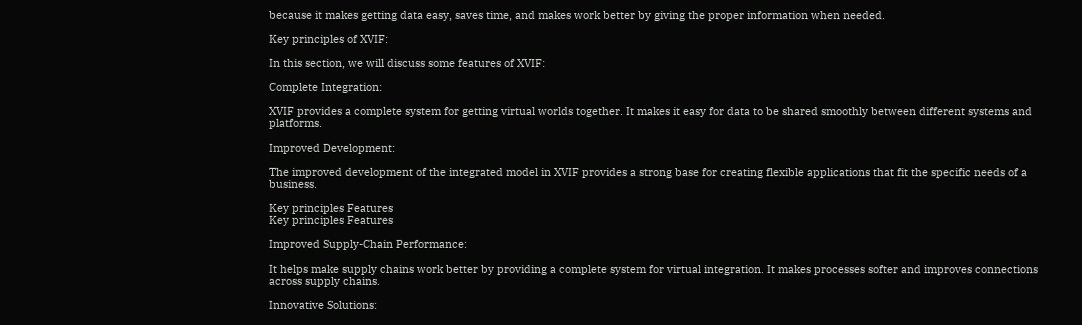because it makes getting data easy, saves time, and makes work better by giving the proper information when needed.

Key principles of XVIF:

In this section, we will discuss some features of XVIF:

Complete Integration:

XVIF provides a complete system for getting virtual worlds together. It makes it easy for data to be shared smoothly between different systems and platforms.

Improved Development:

The improved development of the integrated model in XVIF provides a strong base for creating flexible applications that fit the specific needs of a business.

Key principles Features
Key principles Features

Improved Supply-Chain Performance:

It helps make supply chains work better by providing a complete system for virtual integration. It makes processes softer and improves connections across supply chains.

Innovative Solutions: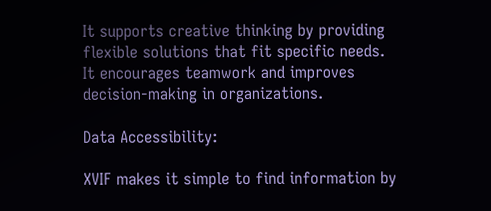It supports creative thinking by providing flexible solutions that fit specific needs. It encourages teamwork and improves decision-making in organizations.

Data Accessibility:

XVIF makes it simple to find information by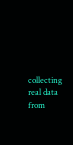collecting real data from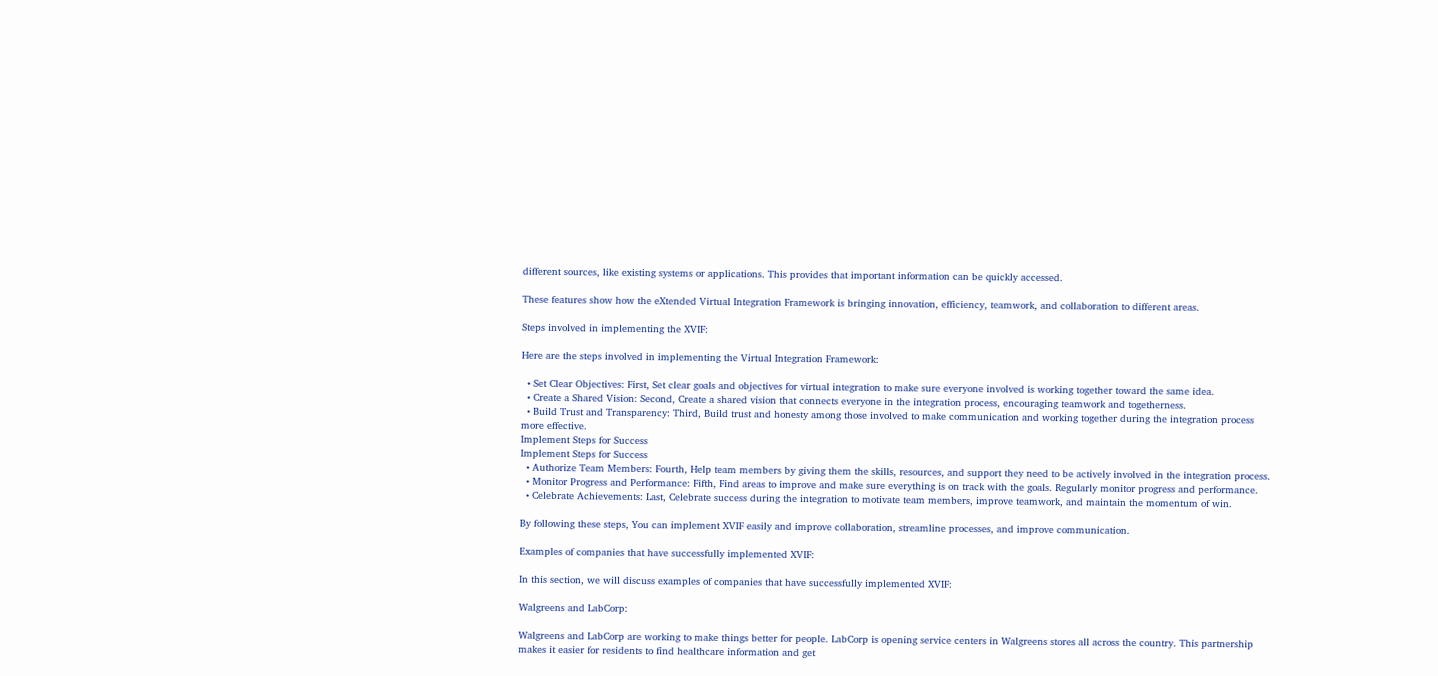different sources, like existing systems or applications. This provides that important information can be quickly accessed.

These features show how the eXtended Virtual Integration Framework is bringing innovation, efficiency, teamwork, and collaboration to different areas.

Steps involved in implementing the XVIF:

Here are the steps involved in implementing the Virtual Integration Framework:

  • Set Clear Objectives: First, Set clear goals and objectives for virtual integration to make sure everyone involved is working together toward the same idea.
  • Create a Shared Vision: Second, Create a shared vision that connects everyone in the integration process, encouraging teamwork and togetherness.
  • Build Trust and Transparency: Third, Build trust and honesty among those involved to make communication and working together during the integration process more effective.
Implement Steps for Success
Implement Steps for Success
  • Authorize Team Members: Fourth, Help team members by giving them the skills, resources, and support they need to be actively involved in the integration process.
  • Monitor Progress and Performance: Fifth, Find areas to improve and make sure everything is on track with the goals. Regularly monitor progress and performance.
  • Celebrate Achievements: Last, Celebrate success during the integration to motivate team members, improve teamwork, and maintain the momentum of win.

By following these steps, You can implement XVIF easily and improve collaboration, streamline processes, and improve communication.

Examples of companies that have successfully implemented XVIF:

In this section, we will discuss examples of companies that have successfully implemented XVIF:

Walgreens and LabCorp:

Walgreens and LabCorp are working to make things better for people. LabCorp is opening service centers in Walgreens stores all across the country. This partnership makes it easier for residents to find healthcare information and get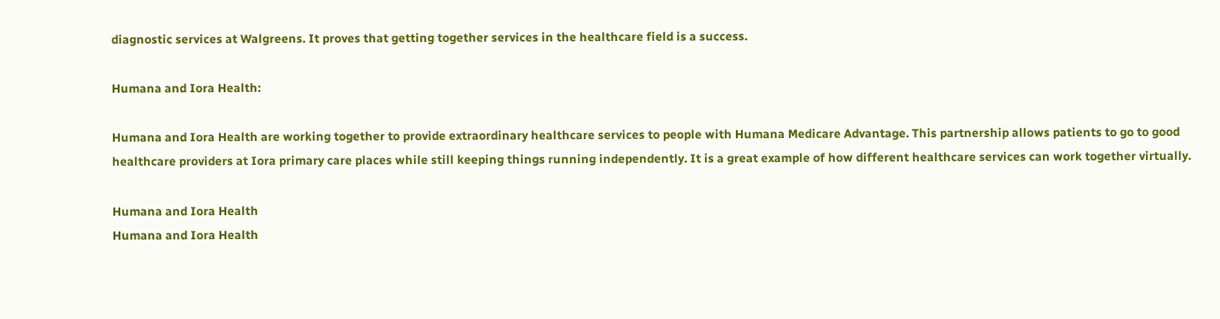diagnostic services at Walgreens. It proves that getting together services in the healthcare field is a success.

Humana and Iora Health:

Humana and Iora Health are working together to provide extraordinary healthcare services to people with Humana Medicare Advantage. This partnership allows patients to go to good healthcare providers at Iora primary care places while still keeping things running independently. It is a great example of how different healthcare services can work together virtually.

Humana and Iora Health
Humana and Iora Health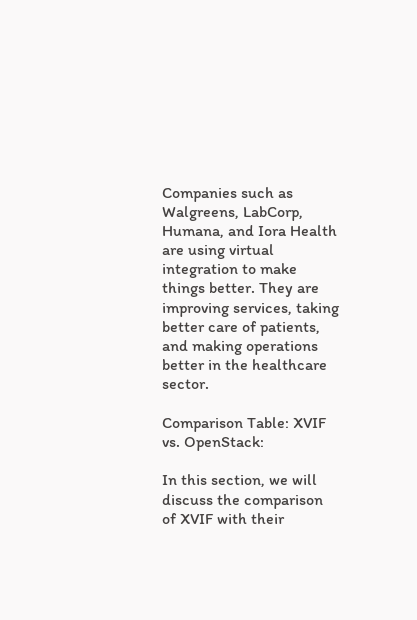Companies such as Walgreens, LabCorp, Humana, and Iora Health are using virtual integration to make things better. They are improving services, taking better care of patients, and making operations better in the healthcare sector.

Comparison Table: XVIF vs. OpenStack:

In this section, we will discuss the comparison of XVIF with their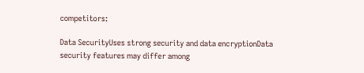competitors:

Data SecurityUses strong security and data encryptionData security features may differ among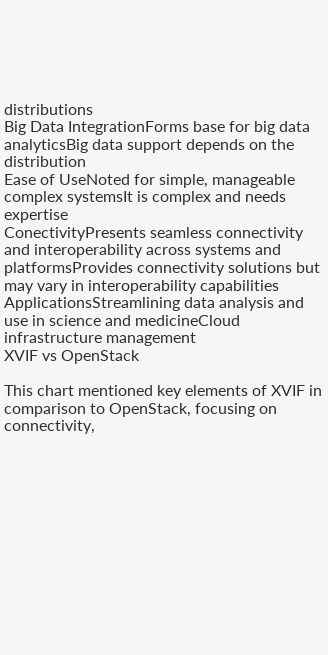distributions
Big Data IntegrationForms base for big data analyticsBig data support depends on the distribution
Ease of UseNoted for simple, manageable complex systemsIt is complex and needs expertise
ConectivityPresents seamless connectivity and interoperability across systems and platformsProvides connectivity solutions but may vary in interoperability capabilities
ApplicationsStreamlining data analysis and use in science and medicineCloud infrastructure management
XVIF vs OpenStack

This chart mentioned key elements of XVIF in comparison to OpenStack, focusing on connectivity,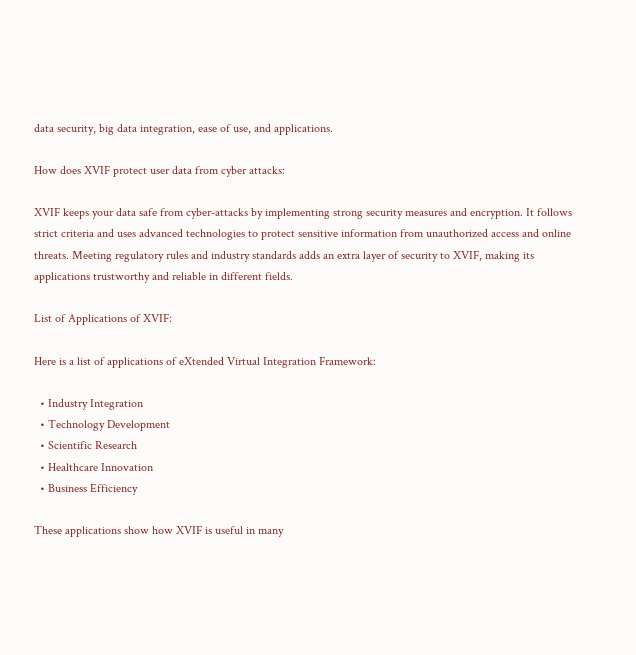data security, big data integration, ease of use, and applications.

How does XVIF protect user data from cyber attacks:

XVIF keeps your data safe from cyber-attacks by implementing strong security measures and encryption. It follows strict criteria and uses advanced technologies to protect sensitive information from unauthorized access and online threats. Meeting regulatory rules and industry standards adds an extra layer of security to XVIF, making its applications trustworthy and reliable in different fields.

List of Applications of XVIF:

Here is a list of applications of eXtended Virtual Integration Framework:

  • Industry Integration
  • Technology Development
  • Scientific Research
  • Healthcare Innovation
  • Business Efficiency

These applications show how XVIF is useful in many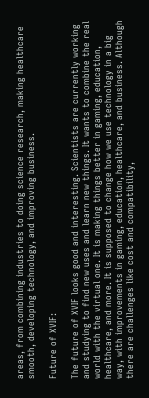areas, from combining industries to doing science research, making healthcare smooth, developing technology, and improving business.

Future of XVIF:

The future of XVIF looks good and interesting. Scientists are currently working and studying to find new uses and learn new things. It wants to combine the real world with the virtual one. It is making things better in gaming, education, healthcare, and more. It is supposed to change how we use technology in a big way, with improvements in gaming, education, healthcare, and business. Although there are challenges like cost and compatibility,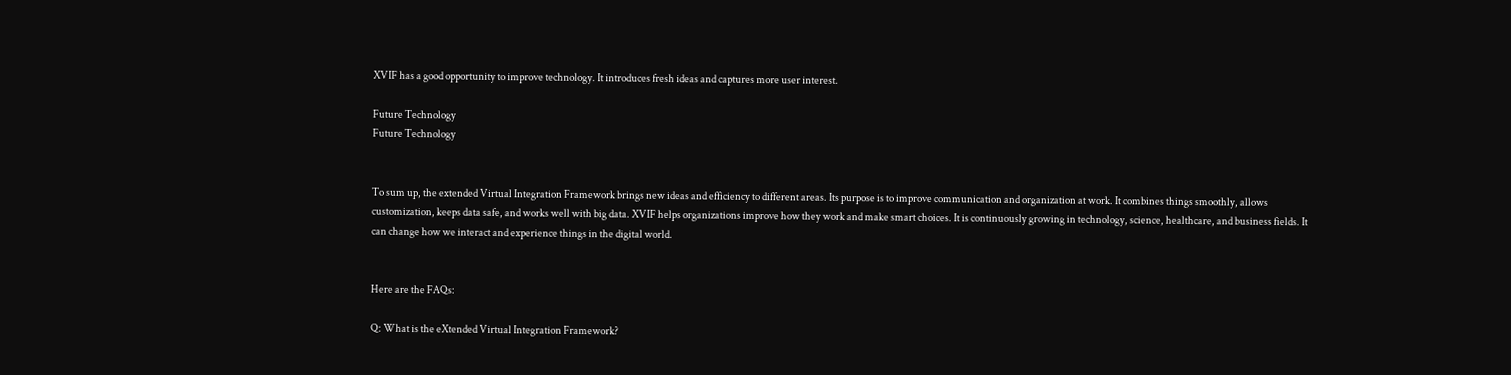XVIF has a good opportunity to improve technology. It introduces fresh ideas and captures more user interest.

Future Technology
Future Technology


To sum up, the extended Virtual Integration Framework brings new ideas and efficiency to different areas. Its purpose is to improve communication and organization at work. It combines things smoothly, allows customization, keeps data safe, and works well with big data. XVIF helps organizations improve how they work and make smart choices. It is continuously growing in technology, science, healthcare, and business fields. It can change how we interact and experience things in the digital world.


Here are the FAQs:

Q: What is the eXtended Virtual Integration Framework?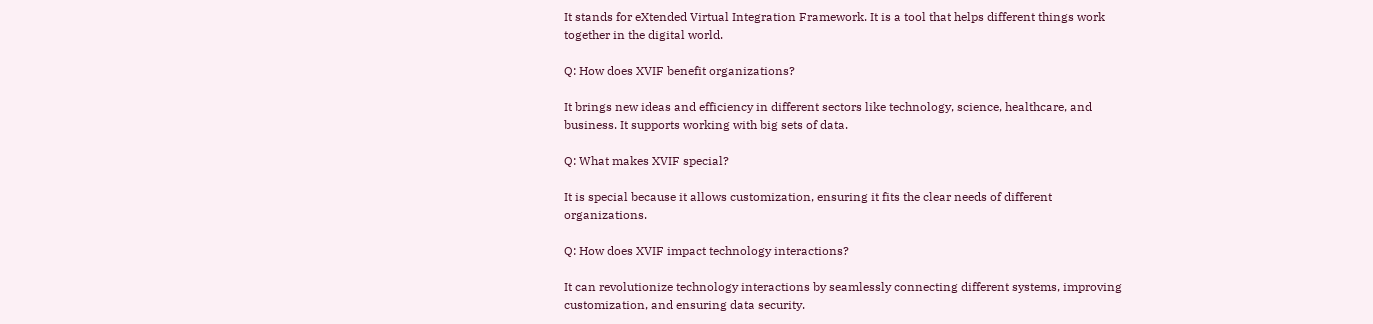It stands for eXtended Virtual Integration Framework. It is a tool that helps different things work together in the digital world.

Q: How does XVIF benefit organizations?

It brings new ideas and efficiency in different sectors like technology, science, healthcare, and business. It supports working with big sets of data.

Q: What makes XVIF special?

It is special because it allows customization, ensuring it fits the clear needs of different organizations.

Q: How does XVIF impact technology interactions?

It can revolutionize technology interactions by seamlessly connecting different systems, improving customization, and ensuring data security.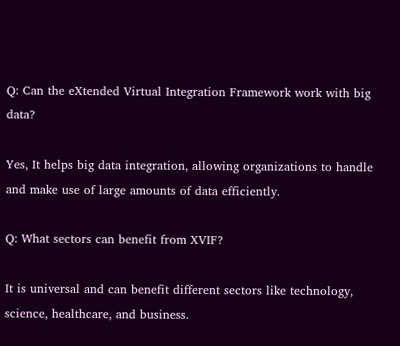Q: Can the eXtended Virtual Integration Framework work with big data?

Yes, It helps big data integration, allowing organizations to handle and make use of large amounts of data efficiently.

Q: What sectors can benefit from XVIF?

It is universal and can benefit different sectors like technology, science, healthcare, and business.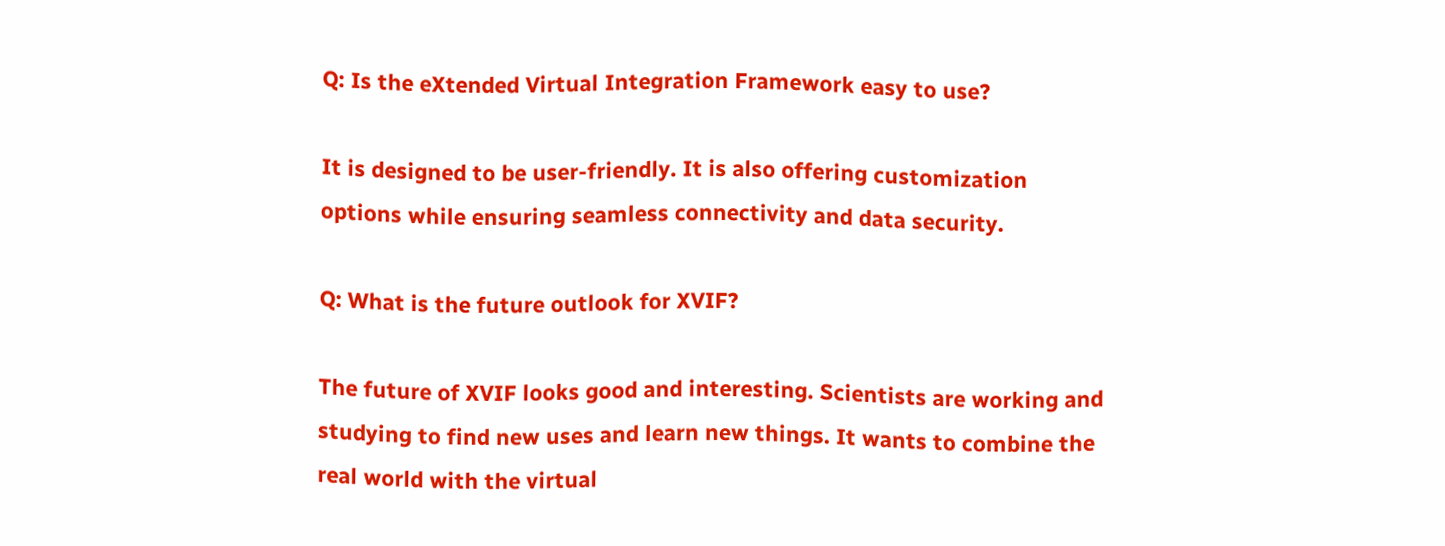Q: Is the eXtended Virtual Integration Framework easy to use?

It is designed to be user-friendly. It is also offering customization options while ensuring seamless connectivity and data security.

Q: What is the future outlook for XVIF?

The future of XVIF looks good and interesting. Scientists are working and studying to find new uses and learn new things. It wants to combine the real world with the virtual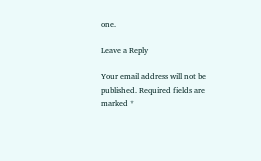one.

Leave a Reply

Your email address will not be published. Required fields are marked *